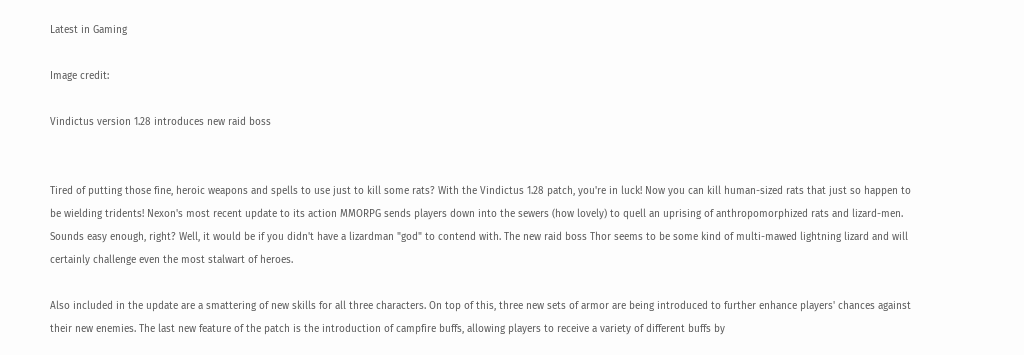Latest in Gaming

Image credit:

Vindictus version 1.28 introduces new raid boss


Tired of putting those fine, heroic weapons and spells to use just to kill some rats? With the Vindictus 1.28 patch, you're in luck! Now you can kill human-sized rats that just so happen to be wielding tridents! Nexon's most recent update to its action MMORPG sends players down into the sewers (how lovely) to quell an uprising of anthropomorphized rats and lizard-men. Sounds easy enough, right? Well, it would be if you didn't have a lizardman "god" to contend with. The new raid boss Thor seems to be some kind of multi-mawed lightning lizard and will certainly challenge even the most stalwart of heroes.

Also included in the update are a smattering of new skills for all three characters. On top of this, three new sets of armor are being introduced to further enhance players' chances against their new enemies. The last new feature of the patch is the introduction of campfire buffs, allowing players to receive a variety of different buffs by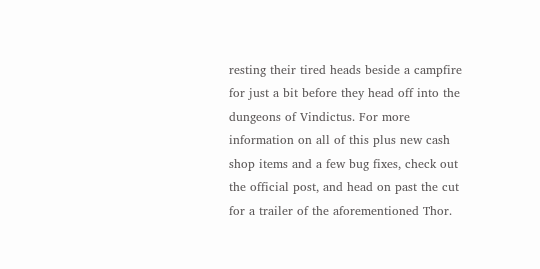resting their tired heads beside a campfire for just a bit before they head off into the dungeons of Vindictus. For more information on all of this plus new cash shop items and a few bug fixes, check out the official post, and head on past the cut for a trailer of the aforementioned Thor.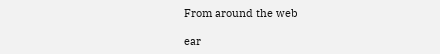From around the web

ear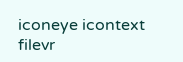iconeye icontext filevr